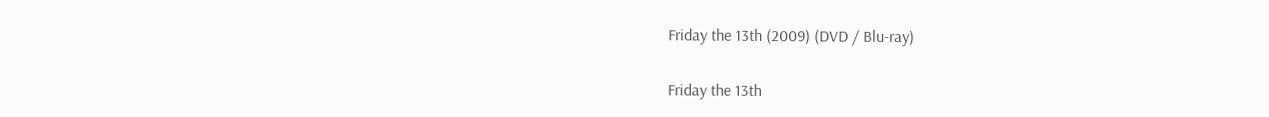Friday the 13th (2009) (DVD / Blu-ray)

Friday the 13th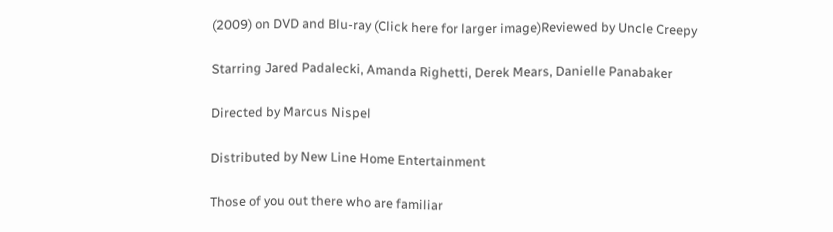(2009) on DVD and Blu-ray (Click here for larger image)Reviewed by Uncle Creepy

Starring Jared Padalecki, Amanda Righetti, Derek Mears, Danielle Panabaker

Directed by Marcus Nispel

Distributed by New Line Home Entertainment

Those of you out there who are familiar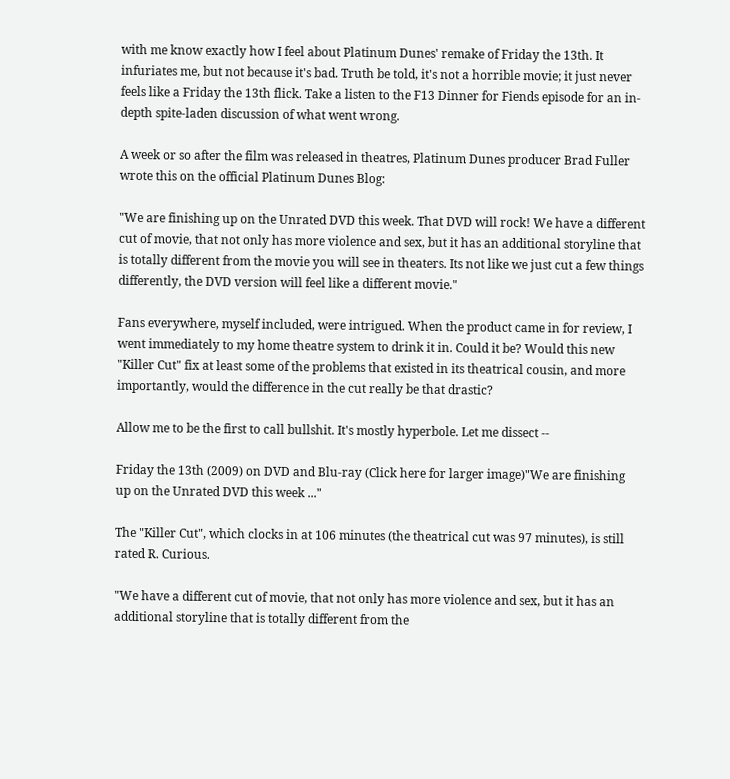with me know exactly how I feel about Platinum Dunes' remake of Friday the 13th. It infuriates me, but not because it's bad. Truth be told, it's not a horrible movie; it just never feels like a Friday the 13th flick. Take a listen to the F13 Dinner for Fiends episode for an in-depth spite-laden discussion of what went wrong.

A week or so after the film was released in theatres, Platinum Dunes producer Brad Fuller wrote this on the official Platinum Dunes Blog:

"We are finishing up on the Unrated DVD this week. That DVD will rock! We have a different cut of movie, that not only has more violence and sex, but it has an additional storyline that is totally different from the movie you will see in theaters. Its not like we just cut a few things differently, the DVD version will feel like a different movie."

Fans everywhere, myself included, were intrigued. When the product came in for review, I went immediately to my home theatre system to drink it in. Could it be? Would this new "Killer Cut" fix at least some of the problems that existed in its theatrical cousin, and more importantly, would the difference in the cut really be that drastic?

Allow me to be the first to call bullshit. It's mostly hyperbole. Let me dissect --

Friday the 13th (2009) on DVD and Blu-ray (Click here for larger image)"We are finishing up on the Unrated DVD this week ..."

The "Killer Cut", which clocks in at 106 minutes (the theatrical cut was 97 minutes), is still rated R. Curious.

"We have a different cut of movie, that not only has more violence and sex, but it has an additional storyline that is totally different from the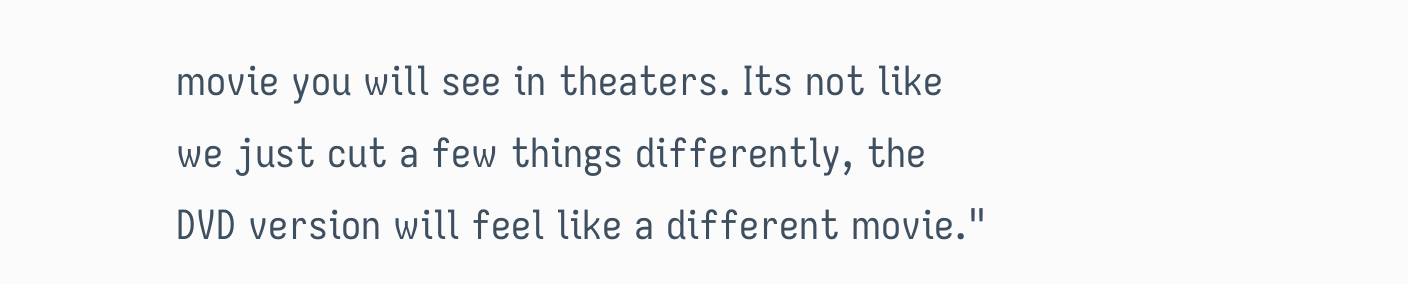movie you will see in theaters. Its not like we just cut a few things differently, the DVD version will feel like a different movie."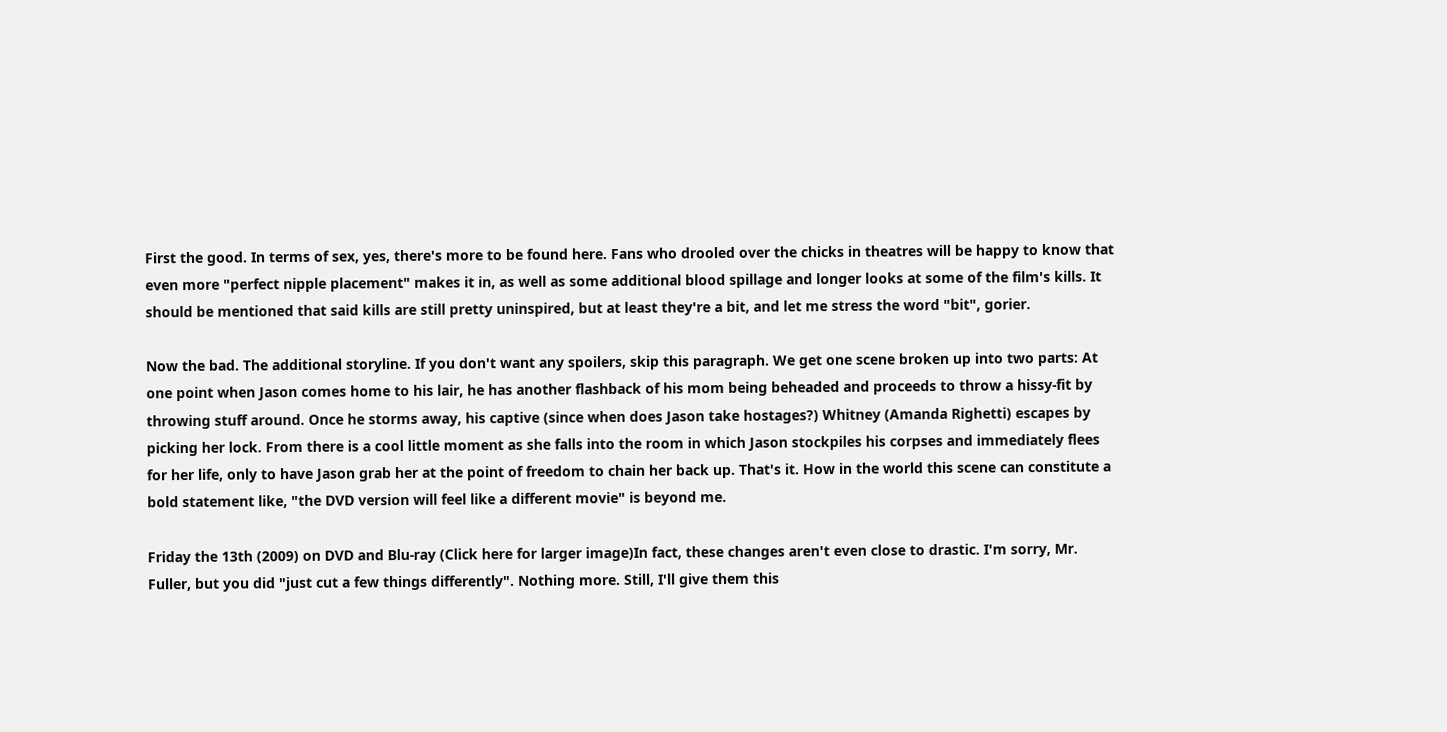First the good. In terms of sex, yes, there's more to be found here. Fans who drooled over the chicks in theatres will be happy to know that even more "perfect nipple placement" makes it in, as well as some additional blood spillage and longer looks at some of the film's kills. It should be mentioned that said kills are still pretty uninspired, but at least they're a bit, and let me stress the word "bit", gorier.

Now the bad. The additional storyline. If you don't want any spoilers, skip this paragraph. We get one scene broken up into two parts: At one point when Jason comes home to his lair, he has another flashback of his mom being beheaded and proceeds to throw a hissy-fit by throwing stuff around. Once he storms away, his captive (since when does Jason take hostages?) Whitney (Amanda Righetti) escapes by picking her lock. From there is a cool little moment as she falls into the room in which Jason stockpiles his corpses and immediately flees for her life, only to have Jason grab her at the point of freedom to chain her back up. That's it. How in the world this scene can constitute a bold statement like, "the DVD version will feel like a different movie" is beyond me.

Friday the 13th (2009) on DVD and Blu-ray (Click here for larger image)In fact, these changes aren't even close to drastic. I'm sorry, Mr. Fuller, but you did "just cut a few things differently". Nothing more. Still, I'll give them this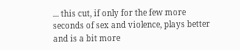... this cut, if only for the few more seconds of sex and violence, plays better and is a bit more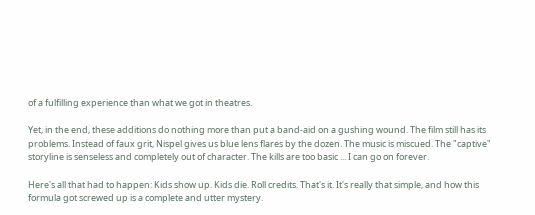of a fulfilling experience than what we got in theatres.

Yet, in the end, these additions do nothing more than put a band-aid on a gushing wound. The film still has its problems. Instead of faux grit, Nispel gives us blue lens flares by the dozen. The music is miscued. The "captive" storyline is senseless and completely out of character. The kills are too basic ... I can go on forever.

Here's all that had to happen: Kids show up. Kids die. Roll credits. That's it. It's really that simple, and how this formula got screwed up is a complete and utter mystery.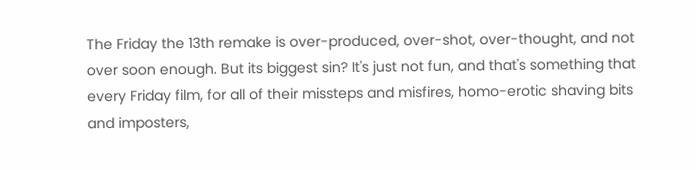The Friday the 13th remake is over-produced, over-shot, over-thought, and not over soon enough. But its biggest sin? It's just not fun, and that's something that every Friday film, for all of their missteps and misfires, homo-erotic shaving bits and imposters,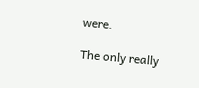were.

The only really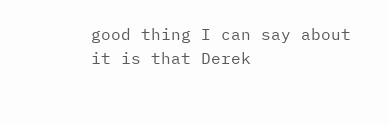good thing I can say about it is that Derek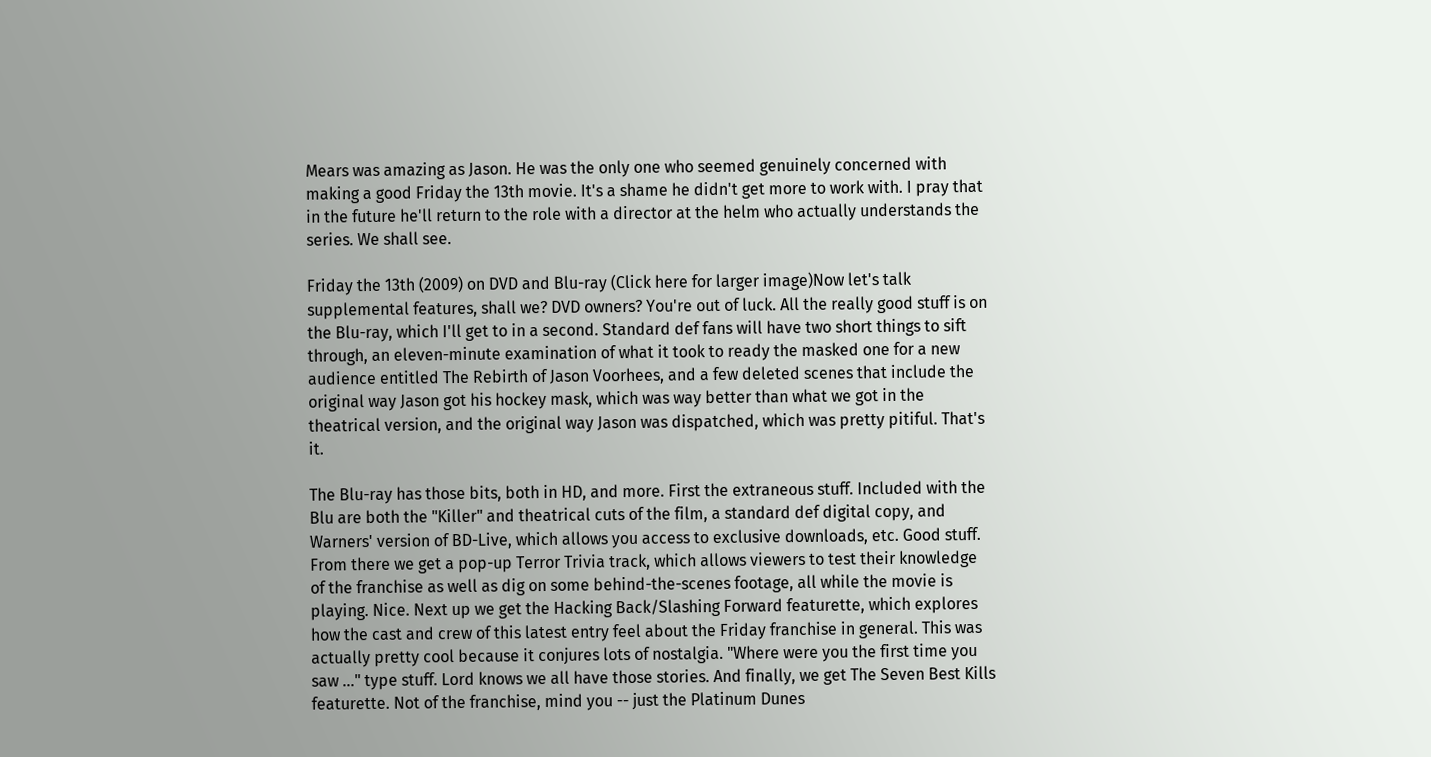Mears was amazing as Jason. He was the only one who seemed genuinely concerned with making a good Friday the 13th movie. It's a shame he didn't get more to work with. I pray that in the future he'll return to the role with a director at the helm who actually understands the series. We shall see.

Friday the 13th (2009) on DVD and Blu-ray (Click here for larger image)Now let's talk supplemental features, shall we? DVD owners? You're out of luck. All the really good stuff is on the Blu-ray, which I'll get to in a second. Standard def fans will have two short things to sift through, an eleven-minute examination of what it took to ready the masked one for a new audience entitled The Rebirth of Jason Voorhees, and a few deleted scenes that include the original way Jason got his hockey mask, which was way better than what we got in the theatrical version, and the original way Jason was dispatched, which was pretty pitiful. That's it.

The Blu-ray has those bits, both in HD, and more. First the extraneous stuff. Included with the Blu are both the "Killer" and theatrical cuts of the film, a standard def digital copy, and Warners' version of BD-Live, which allows you access to exclusive downloads, etc. Good stuff. From there we get a pop-up Terror Trivia track, which allows viewers to test their knowledge of the franchise as well as dig on some behind-the-scenes footage, all while the movie is playing. Nice. Next up we get the Hacking Back/Slashing Forward featurette, which explores how the cast and crew of this latest entry feel about the Friday franchise in general. This was actually pretty cool because it conjures lots of nostalgia. "Where were you the first time you saw ..." type stuff. Lord knows we all have those stories. And finally, we get The Seven Best Kills featurette. Not of the franchise, mind you -- just the Platinum Dunes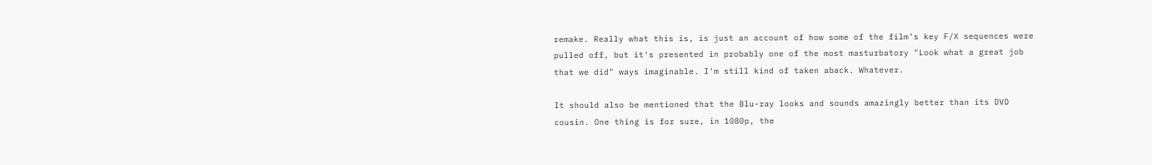remake. Really what this is, is just an account of how some of the film's key F/X sequences were pulled off, but it's presented in probably one of the most masturbatory "Look what a great job that we did" ways imaginable. I'm still kind of taken aback. Whatever.

It should also be mentioned that the Blu-ray looks and sounds amazingly better than its DVD cousin. One thing is for sure, in 1080p, the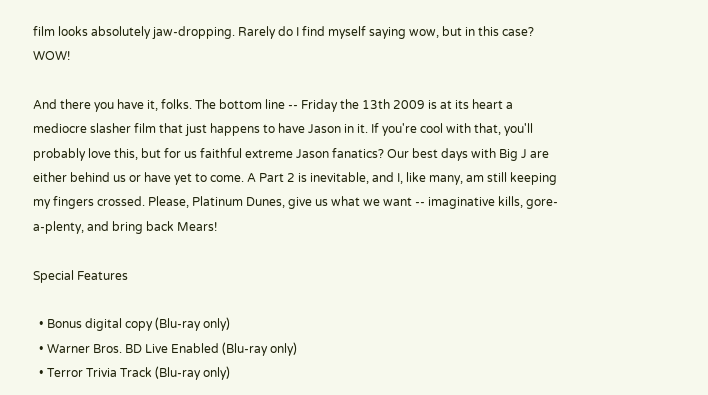film looks absolutely jaw-dropping. Rarely do I find myself saying wow, but in this case? WOW!

And there you have it, folks. The bottom line -- Friday the 13th 2009 is at its heart a mediocre slasher film that just happens to have Jason in it. If you're cool with that, you'll probably love this, but for us faithful extreme Jason fanatics? Our best days with Big J are either behind us or have yet to come. A Part 2 is inevitable, and I, like many, am still keeping my fingers crossed. Please, Platinum Dunes, give us what we want -- imaginative kills, gore-a-plenty, and bring back Mears!

Special Features

  • Bonus digital copy (Blu-ray only)
  • Warner Bros. BD Live Enabled (Blu-ray only)
  • Terror Trivia Track (Blu-ray only)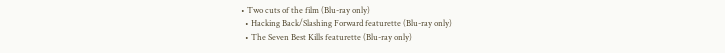• Two cuts of the film (Blu-ray only)
  • Hacking Back/Slashing Forward featurette (Blu-ray only)
  • The Seven Best Kills featurette (Blu-ray only)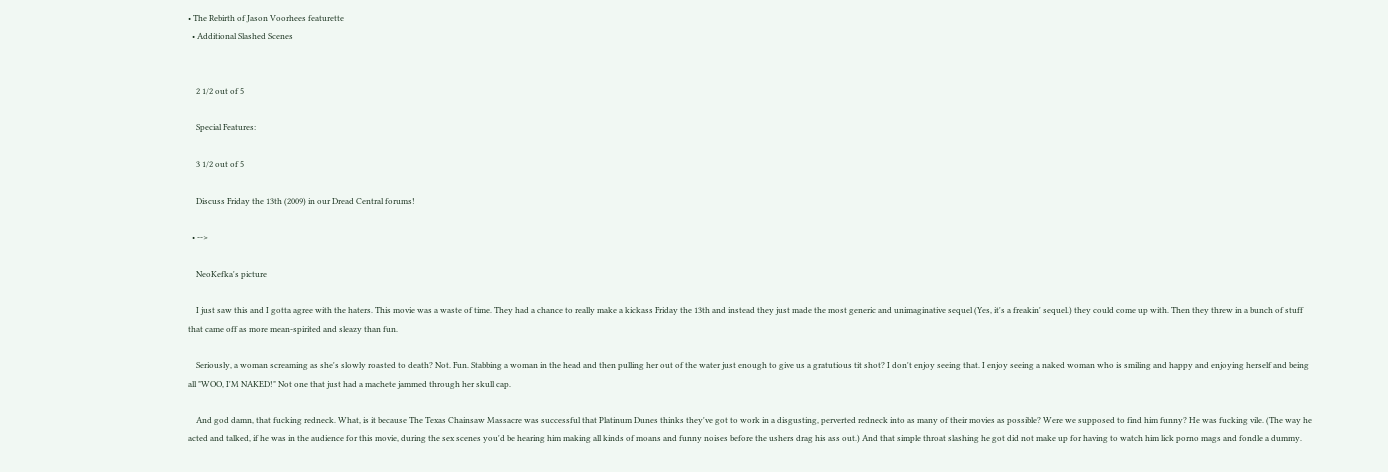• The Rebirth of Jason Voorhees featurette
  • Additional Slashed Scenes


    2 1/2 out of 5

    Special Features:

    3 1/2 out of 5

    Discuss Friday the 13th (2009) in our Dread Central forums!

  • -->

    NeoKefka's picture

    I just saw this and I gotta agree with the haters. This movie was a waste of time. They had a chance to really make a kickass Friday the 13th and instead they just made the most generic and unimaginative sequel (Yes, it's a freakin' sequel.) they could come up with. Then they threw in a bunch of stuff that came off as more mean-spirited and sleazy than fun.

    Seriously, a woman screaming as she's slowly roasted to death? Not. Fun. Stabbing a woman in the head and then pulling her out of the water just enough to give us a gratutious tit shot? I don't enjoy seeing that. I enjoy seeing a naked woman who is smiling and happy and enjoying herself and being all "WOO, I'M NAKED!" Not one that just had a machete jammed through her skull cap.

    And god damn, that fucking redneck. What, is it because The Texas Chainsaw Massacre was successful that Platinum Dunes thinks they've got to work in a disgusting, perverted redneck into as many of their movies as possible? Were we supposed to find him funny? He was fucking vile. (The way he acted and talked, if he was in the audience for this movie, during the sex scenes you'd be hearing him making all kinds of moans and funny noises before the ushers drag his ass out.) And that simple throat slashing he got did not make up for having to watch him lick porno mags and fondle a dummy.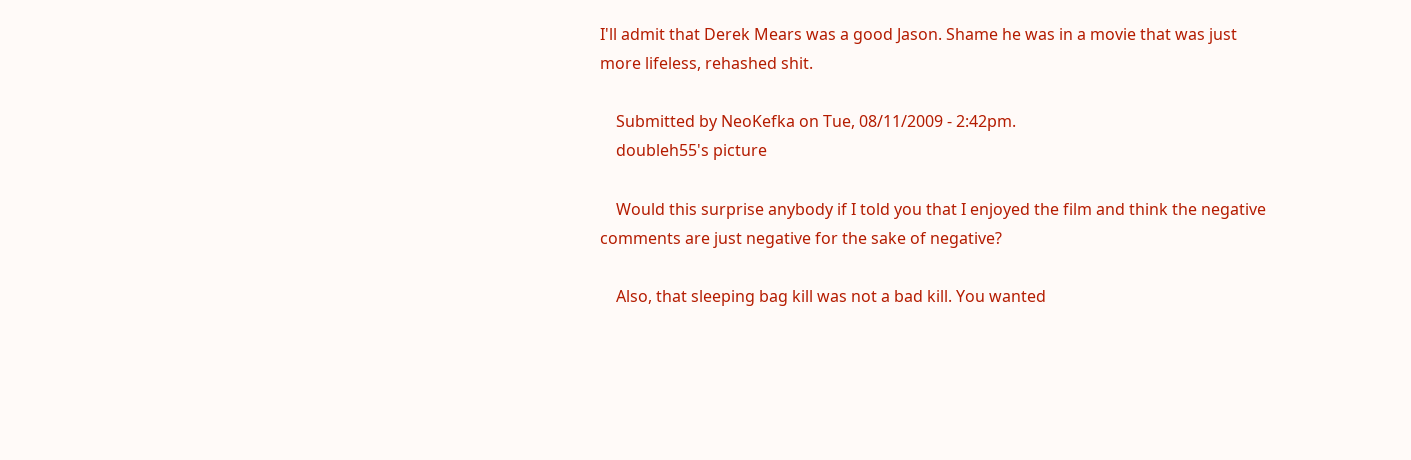I'll admit that Derek Mears was a good Jason. Shame he was in a movie that was just more lifeless, rehashed shit.

    Submitted by NeoKefka on Tue, 08/11/2009 - 2:42pm.
    doubleh55's picture

    Would this surprise anybody if I told you that I enjoyed the film and think the negative comments are just negative for the sake of negative?

    Also, that sleeping bag kill was not a bad kill. You wanted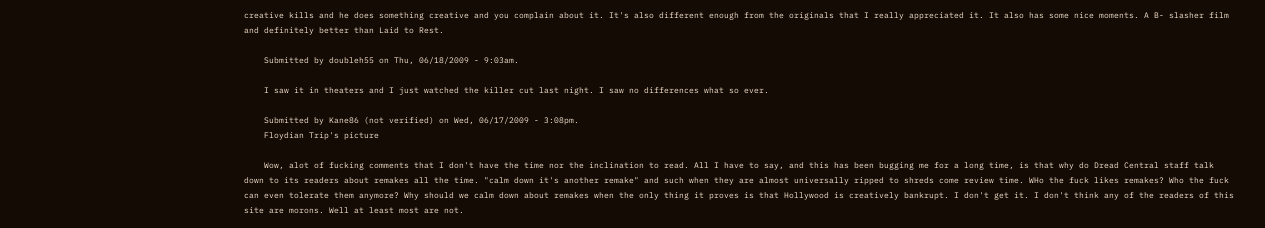creative kills and he does something creative and you complain about it. It's also different enough from the originals that I really appreciated it. It also has some nice moments. A B- slasher film and definitely better than Laid to Rest.

    Submitted by doubleh55 on Thu, 06/18/2009 - 9:03am.

    I saw it in theaters and I just watched the killer cut last night. I saw no differences what so ever.

    Submitted by Kane86 (not verified) on Wed, 06/17/2009 - 3:08pm.
    Floydian Trip's picture

    Wow, alot of fucking comments that I don't have the time nor the inclination to read. All I have to say, and this has been bugging me for a long time, is that why do Dread Central staff talk down to its readers about remakes all the time. "calm down it's another remake" and such when they are almost universally ripped to shreds come review time. WHo the fuck likes remakes? Who the fuck can even tolerate them anymore? Why should we calm down about remakes when the only thing it proves is that Hollywood is creatively bankrupt. I don't get it. I don't think any of the readers of this site are morons. Well at least most are not.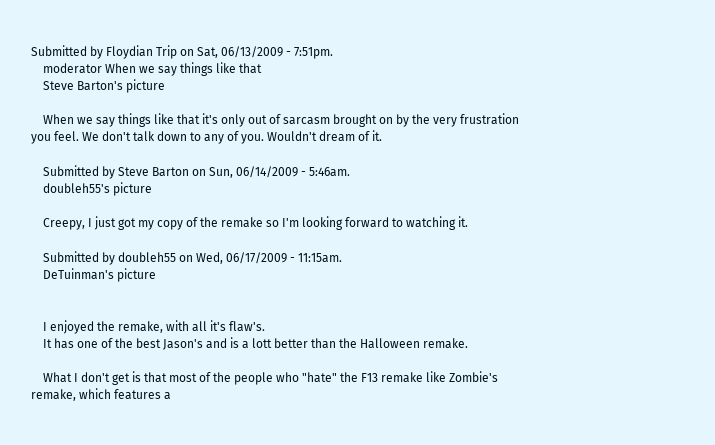Submitted by Floydian Trip on Sat, 06/13/2009 - 7:51pm.
    moderator When we say things like that
    Steve Barton's picture

    When we say things like that it's only out of sarcasm brought on by the very frustration you feel. We don't talk down to any of you. Wouldn't dream of it.

    Submitted by Steve Barton on Sun, 06/14/2009 - 5:46am.
    doubleh55's picture

    Creepy, I just got my copy of the remake so I'm looking forward to watching it.

    Submitted by doubleh55 on Wed, 06/17/2009 - 11:15am.
    DeTuinman's picture


    I enjoyed the remake, with all it's flaw's.
    It has one of the best Jason's and is a lott better than the Halloween remake.

    What I don't get is that most of the people who "hate" the F13 remake like Zombie's remake, which features a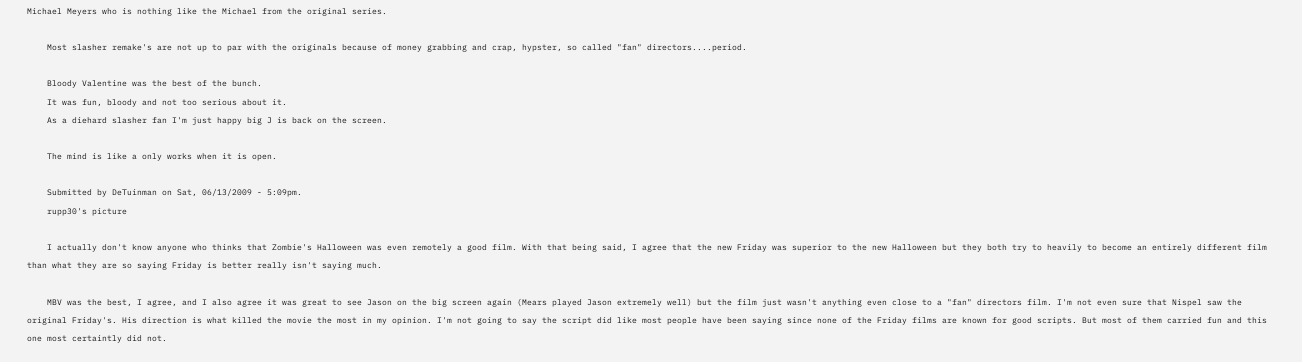Michael Meyers who is nothing like the Michael from the original series.

    Most slasher remake's are not up to par with the originals because of money grabbing and crap, hypster, so called "fan" directors....period.

    Bloody Valentine was the best of the bunch.
    It was fun, bloody and not too serious about it.
    As a diehard slasher fan I'm just happy big J is back on the screen.

    The mind is like a only works when it is open.

    Submitted by DeTuinman on Sat, 06/13/2009 - 5:09pm.
    rupp30's picture

    I actually don't know anyone who thinks that Zombie's Halloween was even remotely a good film. With that being said, I agree that the new Friday was superior to the new Halloween but they both try to heavily to become an entirely different film than what they are so saying Friday is better really isn't saying much.

    MBV was the best, I agree, and I also agree it was great to see Jason on the big screen again (Mears played Jason extremely well) but the film just wasn't anything even close to a "fan" directors film. I'm not even sure that Nispel saw the original Friday's. His direction is what killed the movie the most in my opinion. I'm not going to say the script did like most people have been saying since none of the Friday films are known for good scripts. But most of them carried fun and this one most certaintly did not.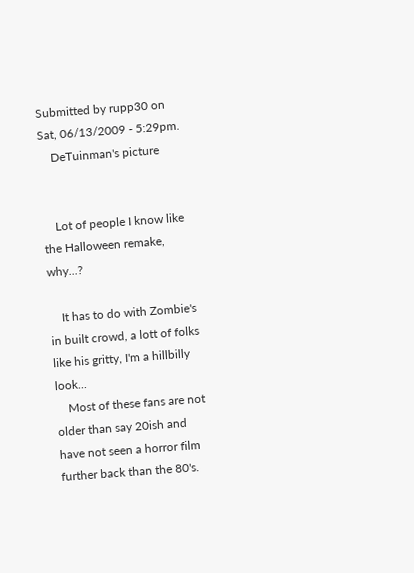Submitted by rupp30 on Sat, 06/13/2009 - 5:29pm.
    DeTuinman's picture


    Lot of people I know like the Halloween remake, why...?

    It has to do with Zombie's in built crowd, a lott of folks like his gritty, I'm a hillbilly look...
    Most of these fans are not older than say 20ish and have not seen a horror film further back than the 80's.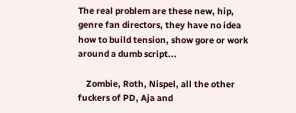The real problem are these new, hip, genre fan directors, they have no idea how to build tension, show gore or work around a dumb script...

    Zombie, Roth, Nispel, all the other fuckers of PD, Aja and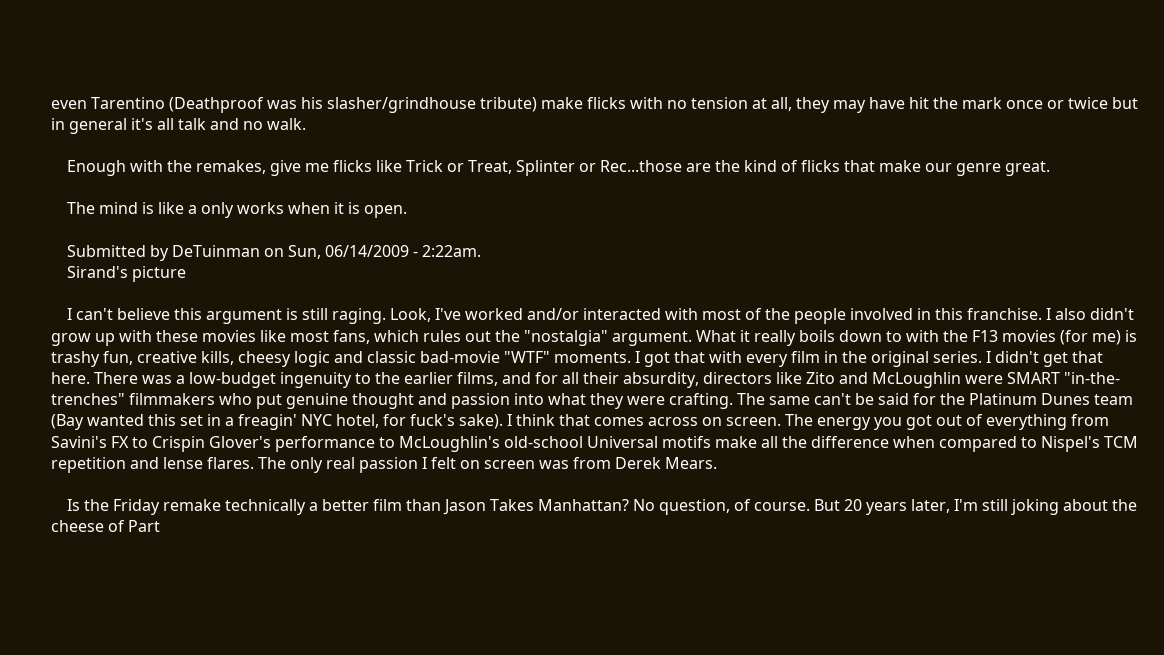even Tarentino (Deathproof was his slasher/grindhouse tribute) make flicks with no tension at all, they may have hit the mark once or twice but in general it's all talk and no walk.

    Enough with the remakes, give me flicks like Trick or Treat, Splinter or Rec...those are the kind of flicks that make our genre great.

    The mind is like a only works when it is open.

    Submitted by DeTuinman on Sun, 06/14/2009 - 2:22am.
    Sirand's picture

    I can't believe this argument is still raging. Look, I've worked and/or interacted with most of the people involved in this franchise. I also didn't grow up with these movies like most fans, which rules out the "nostalgia" argument. What it really boils down to with the F13 movies (for me) is trashy fun, creative kills, cheesy logic and classic bad-movie "WTF" moments. I got that with every film in the original series. I didn't get that here. There was a low-budget ingenuity to the earlier films, and for all their absurdity, directors like Zito and McLoughlin were SMART "in-the-trenches" filmmakers who put genuine thought and passion into what they were crafting. The same can't be said for the Platinum Dunes team (Bay wanted this set in a freagin' NYC hotel, for fuck's sake). I think that comes across on screen. The energy you got out of everything from Savini's FX to Crispin Glover's performance to McLoughlin's old-school Universal motifs make all the difference when compared to Nispel's TCM repetition and lense flares. The only real passion I felt on screen was from Derek Mears.

    Is the Friday remake technically a better film than Jason Takes Manhattan? No question, of course. But 20 years later, I'm still joking about the cheese of Part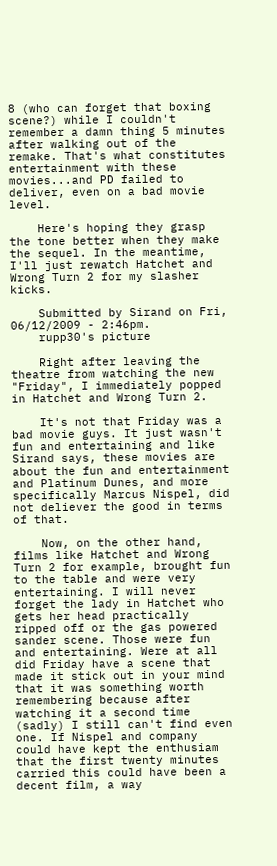8 (who can forget that boxing scene?) while I couldn't remember a damn thing 5 minutes after walking out of the remake. That's what constitutes entertainment with these movies...and PD failed to deliver, even on a bad movie level.

    Here's hoping they grasp the tone better when they make the sequel. In the meantime, I'll just rewatch Hatchet and Wrong Turn 2 for my slasher kicks.

    Submitted by Sirand on Fri, 06/12/2009 - 2:46pm.
    rupp30's picture

    Right after leaving the theatre from watching the new "Friday", I immediately popped in Hatchet and Wrong Turn 2.

    It's not that Friday was a bad movie guys. It just wasn't fun and entertaining and like Sirand says, these movies are about the fun and entertainment and Platinum Dunes, and more specifically Marcus Nispel, did not deliever the good in terms of that.

    Now, on the other hand, films like Hatchet and Wrong Turn 2 for example, brought fun to the table and were very entertaining. I will never forget the lady in Hatchet who gets her head practically ripped off or the gas powered sander scene. Those were fun and entertaining. Were at all did Friday have a scene that made it stick out in your mind that it was something worth remembering because after watching it a second time (sadly) I still can't find even one. If Nispel and company could have kept the enthusiam that the first twenty minutes carried this could have been a decent film, a way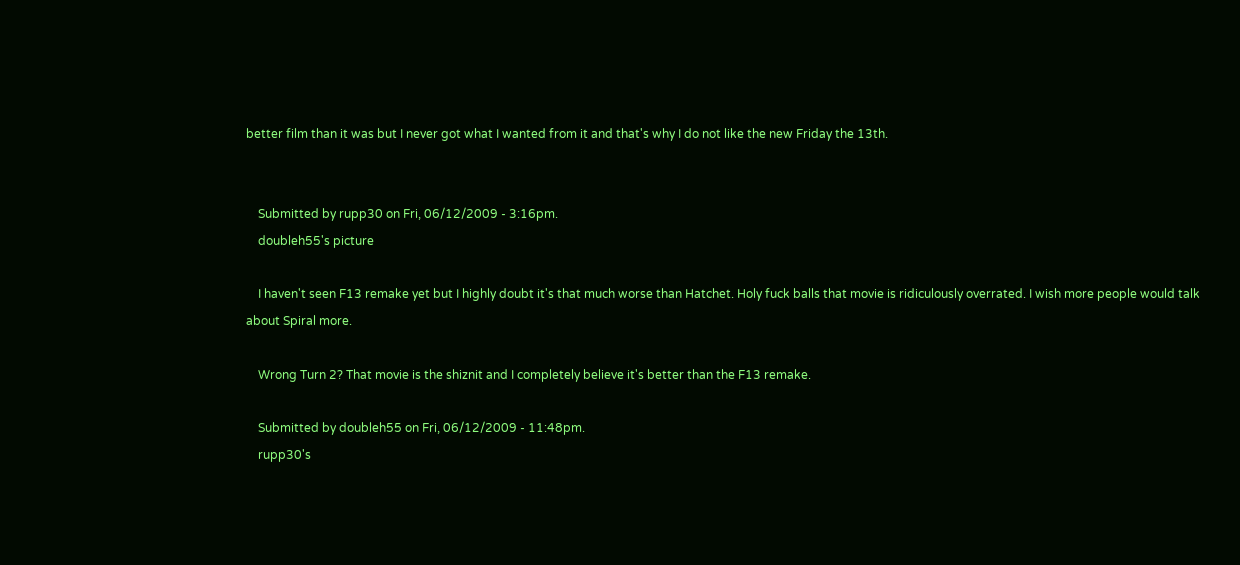better film than it was but I never got what I wanted from it and that's why I do not like the new Friday the 13th.


    Submitted by rupp30 on Fri, 06/12/2009 - 3:16pm.
    doubleh55's picture

    I haven't seen F13 remake yet but I highly doubt it's that much worse than Hatchet. Holy fuck balls that movie is ridiculously overrated. I wish more people would talk about Spiral more.

    Wrong Turn 2? That movie is the shiznit and I completely believe it's better than the F13 remake.

    Submitted by doubleh55 on Fri, 06/12/2009 - 11:48pm.
    rupp30's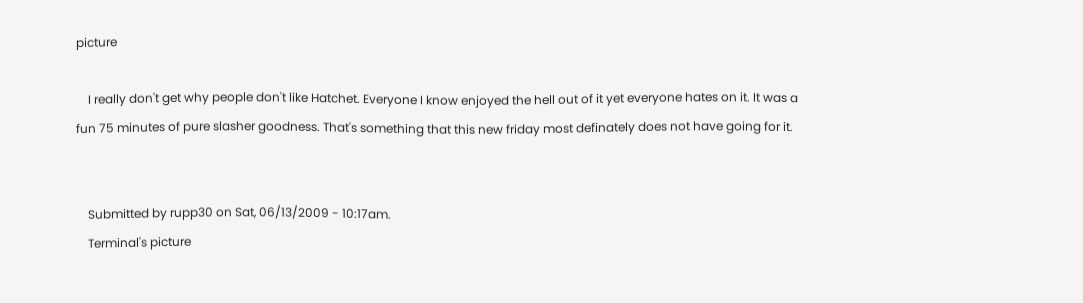picture

    I really don't get why people don't like Hatchet. Everyone I know enjoyed the hell out of it yet everyone hates on it. It was a fun 75 minutes of pure slasher goodness. That's something that this new friday most definately does not have going for it.


    Submitted by rupp30 on Sat, 06/13/2009 - 10:17am.
    Terminal's picture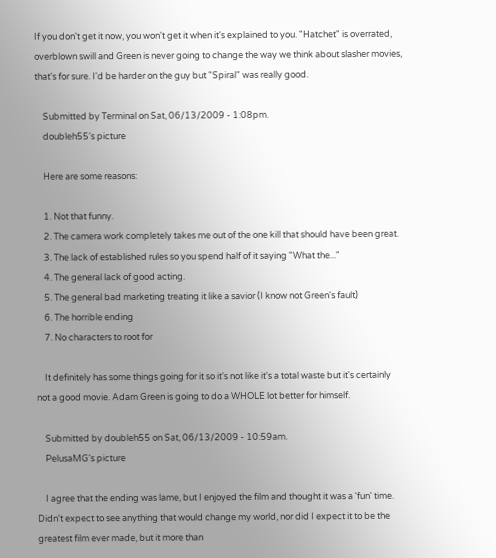If you don't get it now, you won't get it when it's explained to you. "Hatchet" is overrated, overblown swill and Green is never going to change the way we think about slasher movies, that's for sure. I'd be harder on the guy but "Spiral" was really good.

    Submitted by Terminal on Sat, 06/13/2009 - 1:08pm.
    doubleh55's picture

    Here are some reasons:

    1. Not that funny.
    2. The camera work completely takes me out of the one kill that should have been great.
    3. The lack of established rules so you spend half of it saying "What the..."
    4. The general lack of good acting.
    5. The general bad marketing treating it like a savior (I know not Green's fault)
    6. The horrible ending
    7. No characters to root for

    It definitely has some things going for it so it's not like it's a total waste but it's certainly not a good movie. Adam Green is going to do a WHOLE lot better for himself.

    Submitted by doubleh55 on Sat, 06/13/2009 - 10:59am.
    PelusaMG's picture

    I agree that the ending was lame, but I enjoyed the film and thought it was a 'fun' time. Didn't expect to see anything that would change my world, nor did I expect it to be the greatest film ever made, but it more than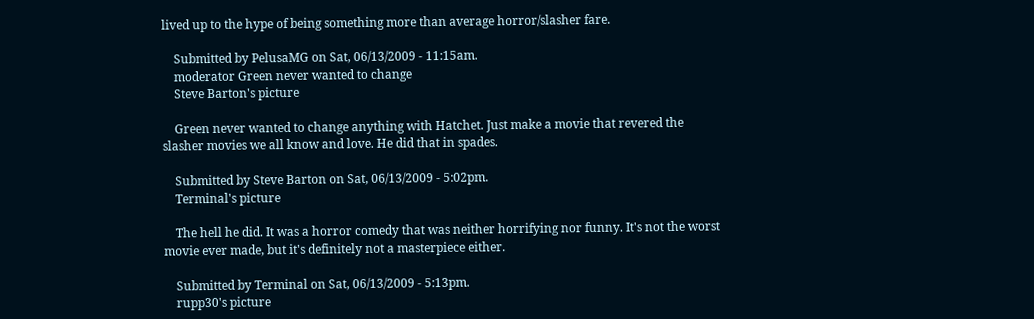lived up to the hype of being something more than average horror/slasher fare.

    Submitted by PelusaMG on Sat, 06/13/2009 - 11:15am.
    moderator Green never wanted to change
    Steve Barton's picture

    Green never wanted to change anything with Hatchet. Just make a movie that revered the slasher movies we all know and love. He did that in spades.

    Submitted by Steve Barton on Sat, 06/13/2009 - 5:02pm.
    Terminal's picture

    The hell he did. It was a horror comedy that was neither horrifying nor funny. It's not the worst movie ever made, but it's definitely not a masterpiece either.

    Submitted by Terminal on Sat, 06/13/2009 - 5:13pm.
    rupp30's picture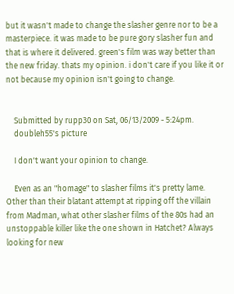but it wasn't made to change the slasher genre nor to be a masterpiece. it was made to be pure gory slasher fun and that is where it delivered. green's film was way better than the new friday. thats my opinion. i don't care if you like it or not because my opinion isn't going to change.


    Submitted by rupp30 on Sat, 06/13/2009 - 5:24pm.
    doubleh55's picture

    I don't want your opinion to change.

    Even as an "homage" to slasher films it's pretty lame. Other than their blatant attempt at ripping off the villain from Madman, what other slasher films of the 80s had an unstoppable killer like the one shown in Hatchet? Always looking for new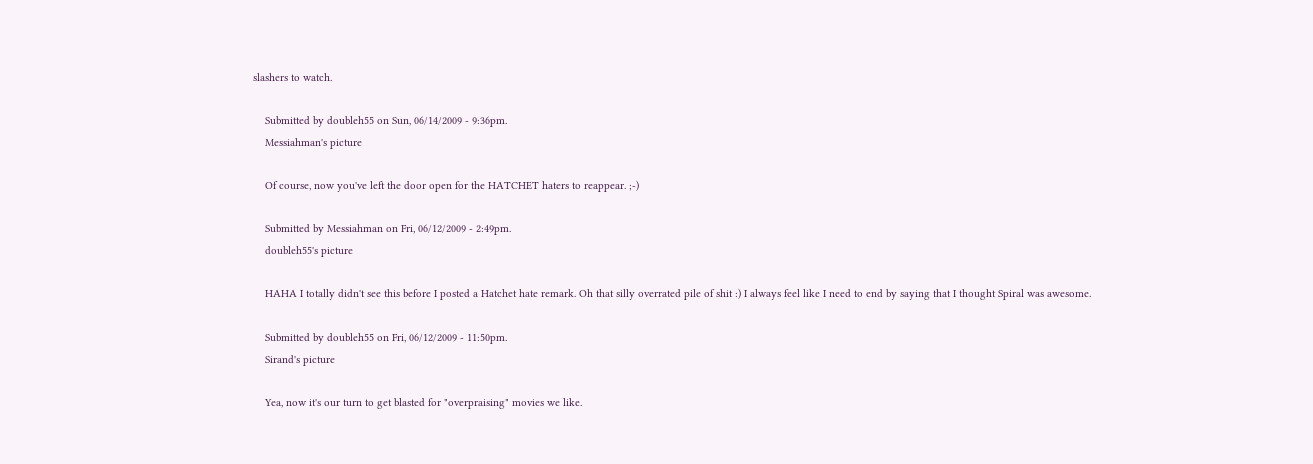slashers to watch.

    Submitted by doubleh55 on Sun, 06/14/2009 - 9:36pm.
    Messiahman's picture

    Of course, now you've left the door open for the HATCHET haters to reappear. ;-)

    Submitted by Messiahman on Fri, 06/12/2009 - 2:49pm.
    doubleh55's picture

    HAHA I totally didn't see this before I posted a Hatchet hate remark. Oh that silly overrated pile of shit :) I always feel like I need to end by saying that I thought Spiral was awesome.

    Submitted by doubleh55 on Fri, 06/12/2009 - 11:50pm.
    Sirand's picture

    Yea, now it's our turn to get blasted for "overpraising" movies we like.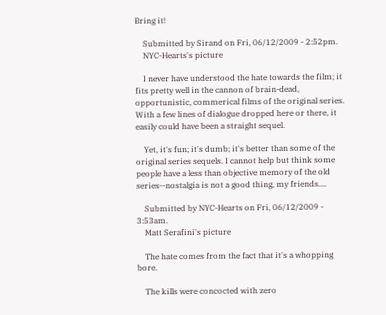Bring it!

    Submitted by Sirand on Fri, 06/12/2009 - 2:52pm.
    NYC-Hearts's picture

    I never have understood the hate towards the film; it fits pretty well in the cannon of brain-dead, opportunistic, commerical films of the original series. With a few lines of dialogue dropped here or there, it easily could have been a straight sequel.

    Yet, it's fun; it's dumb; it's better than some of the original series sequels. I cannot help but think some people have a less than objective memory of the old series--nostalgia is not a good thing, my friends....

    Submitted by NYC-Hearts on Fri, 06/12/2009 - 3:53am.
    Matt Serafini's picture

    The hate comes from the fact that it's a whopping bore.

    The kills were concocted with zero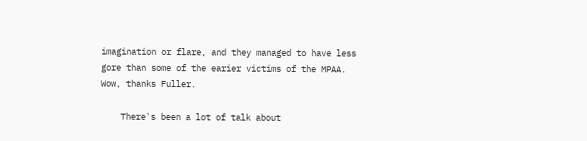imagination or flare, and they managed to have less gore than some of the earier victims of the MPAA. Wow, thanks Fuller.

    There's been a lot of talk about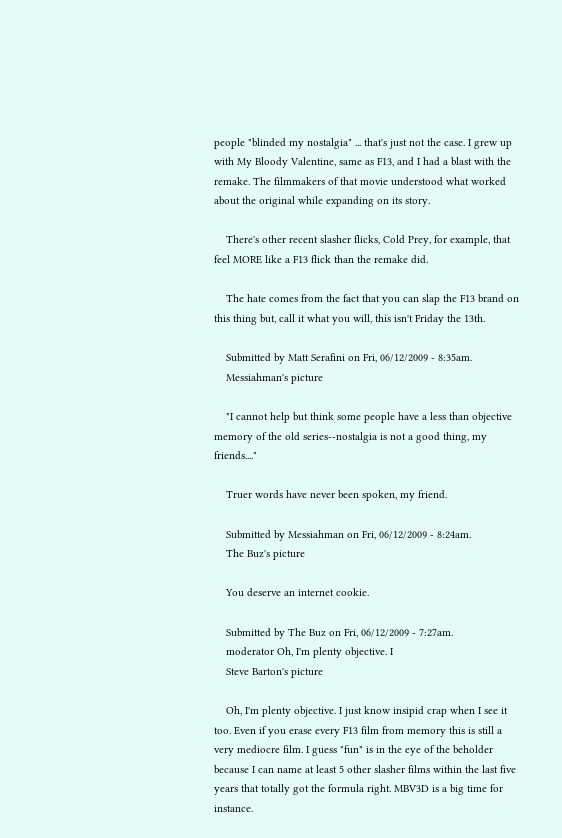people "blinded my nostalgia" ... that's just not the case. I grew up with My Bloody Valentine, same as F13, and I had a blast with the remake. The filmmakers of that movie understood what worked about the original while expanding on its story.

    There's other recent slasher flicks, Cold Prey, for example, that feel MORE like a F13 flick than the remake did.

    The hate comes from the fact that you can slap the F13 brand on this thing but, call it what you will, this isn't Friday the 13th.

    Submitted by Matt Serafini on Fri, 06/12/2009 - 8:35am.
    Messiahman's picture

    "I cannot help but think some people have a less than objective memory of the old series--nostalgia is not a good thing, my friends...."

    Truer words have never been spoken, my friend.

    Submitted by Messiahman on Fri, 06/12/2009 - 8:24am.
    The Buz's picture

    You deserve an internet cookie.

    Submitted by The Buz on Fri, 06/12/2009 - 7:27am.
    moderator Oh, I'm plenty objective. I
    Steve Barton's picture

    Oh, I'm plenty objective. I just know insipid crap when I see it too. Even if you erase every F13 film from memory this is still a very mediocre film. I guess "fun" is in the eye of the beholder because I can name at least 5 other slasher films within the last five years that totally got the formula right. MBV3D is a big time for instance.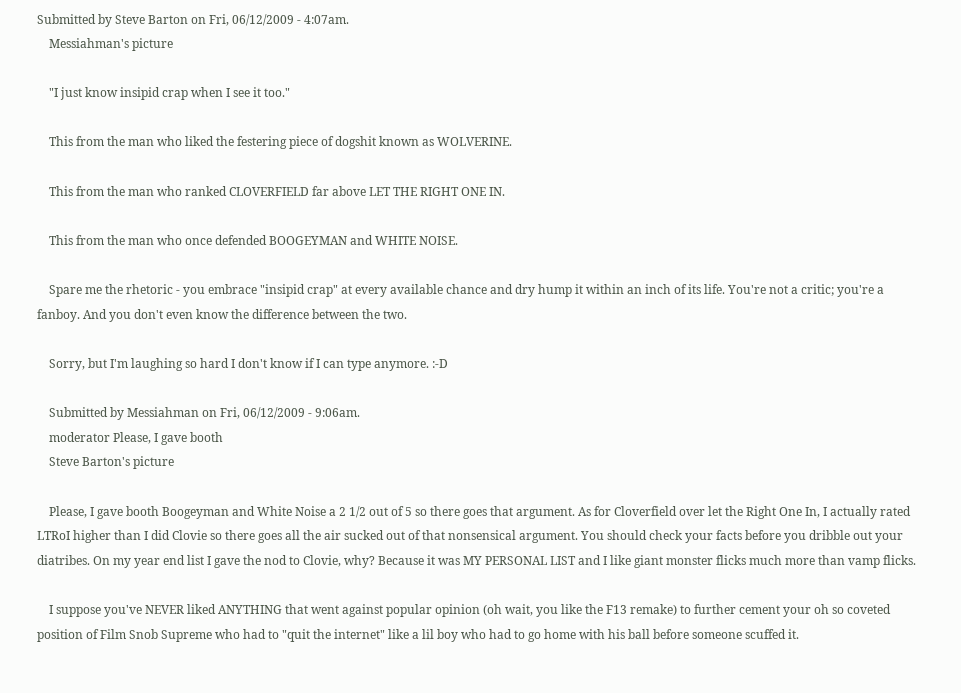Submitted by Steve Barton on Fri, 06/12/2009 - 4:07am.
    Messiahman's picture

    "I just know insipid crap when I see it too."

    This from the man who liked the festering piece of dogshit known as WOLVERINE.

    This from the man who ranked CLOVERFIELD far above LET THE RIGHT ONE IN.

    This from the man who once defended BOOGEYMAN and WHITE NOISE.

    Spare me the rhetoric - you embrace "insipid crap" at every available chance and dry hump it within an inch of its life. You're not a critic; you're a fanboy. And you don't even know the difference between the two.

    Sorry, but I'm laughing so hard I don't know if I can type anymore. :-D

    Submitted by Messiahman on Fri, 06/12/2009 - 9:06am.
    moderator Please, I gave booth
    Steve Barton's picture

    Please, I gave booth Boogeyman and White Noise a 2 1/2 out of 5 so there goes that argument. As for Cloverfield over let the Right One In, I actually rated LTRoI higher than I did Clovie so there goes all the air sucked out of that nonsensical argument. You should check your facts before you dribble out your diatribes. On my year end list I gave the nod to Clovie, why? Because it was MY PERSONAL LIST and I like giant monster flicks much more than vamp flicks.

    I suppose you've NEVER liked ANYTHING that went against popular opinion (oh wait, you like the F13 remake) to further cement your oh so coveted position of Film Snob Supreme who had to "quit the internet" like a lil boy who had to go home with his ball before someone scuffed it.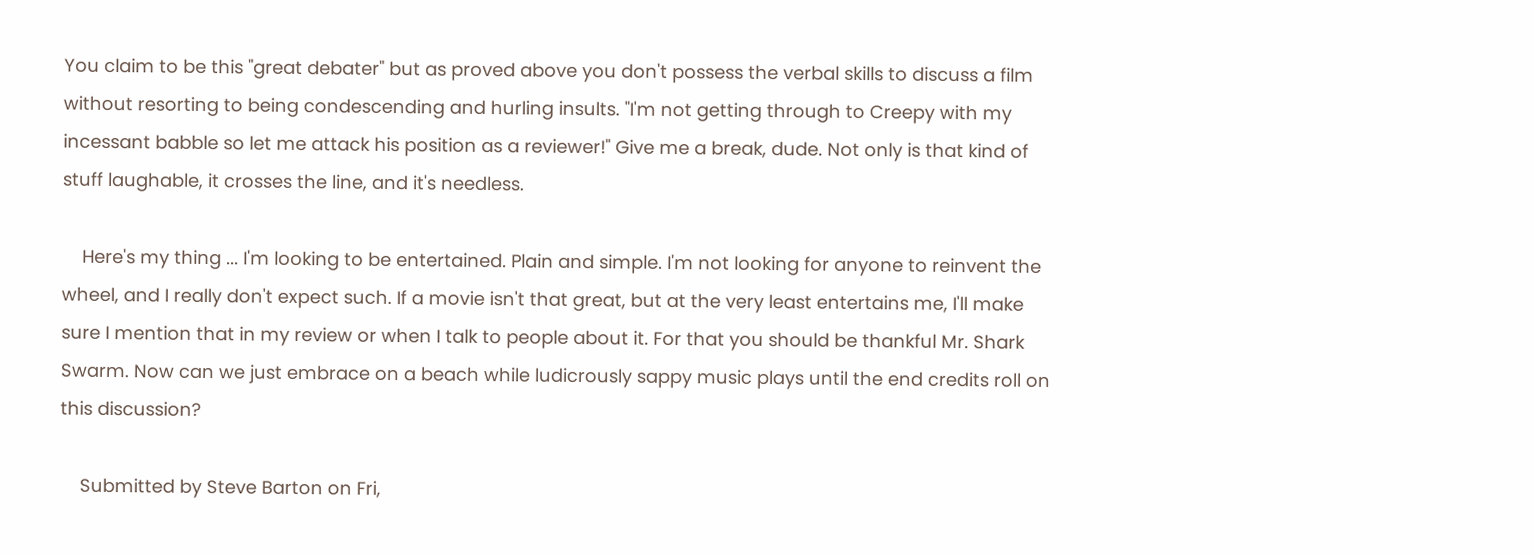You claim to be this "great debater" but as proved above you don't possess the verbal skills to discuss a film without resorting to being condescending and hurling insults. "I'm not getting through to Creepy with my incessant babble so let me attack his position as a reviewer!" Give me a break, dude. Not only is that kind of stuff laughable, it crosses the line, and it's needless.

    Here's my thing ... I'm looking to be entertained. Plain and simple. I'm not looking for anyone to reinvent the wheel, and I really don't expect such. If a movie isn't that great, but at the very least entertains me, I'll make sure I mention that in my review or when I talk to people about it. For that you should be thankful Mr. Shark Swarm. Now can we just embrace on a beach while ludicrously sappy music plays until the end credits roll on this discussion?

    Submitted by Steve Barton on Fri,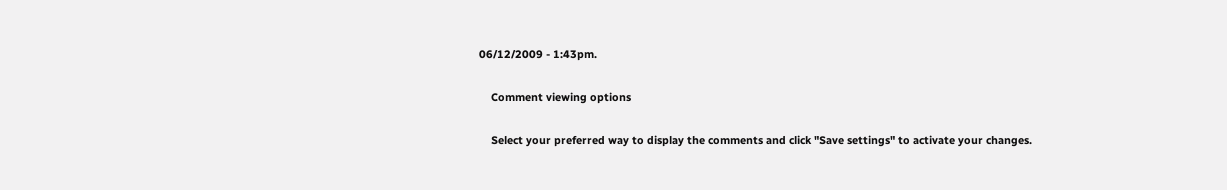06/12/2009 - 1:43pm.

    Comment viewing options

    Select your preferred way to display the comments and click "Save settings" to activate your changes.